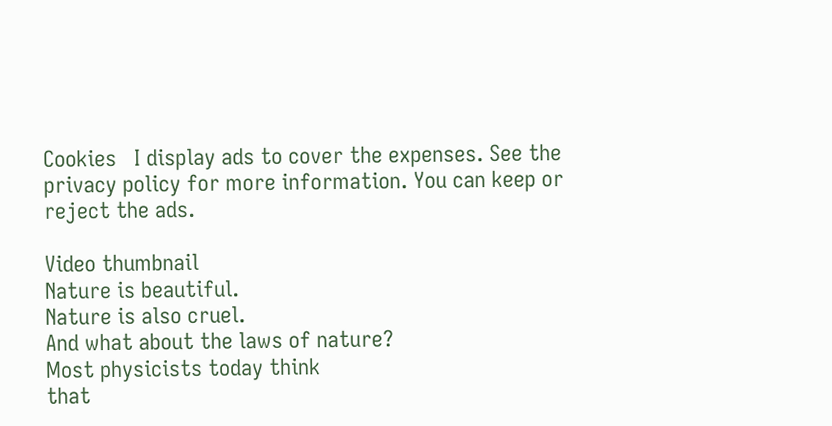Cookies   I display ads to cover the expenses. See the privacy policy for more information. You can keep or reject the ads.

Video thumbnail
Nature is beautiful.
Nature is also cruel.
And what about the laws of nature?
Most physicists today think
that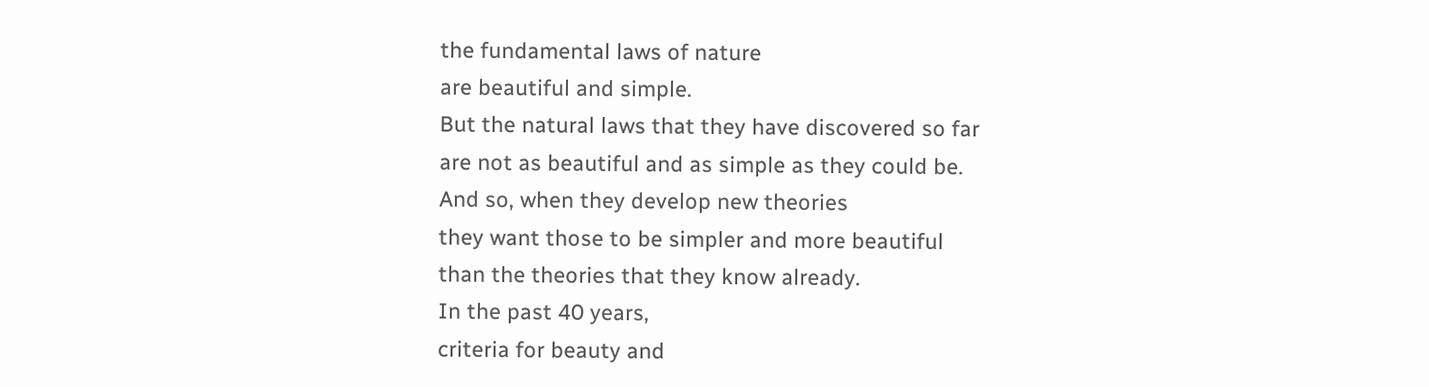the fundamental laws of nature
are beautiful and simple.
But the natural laws that they have discovered so far
are not as beautiful and as simple as they could be.
And so, when they develop new theories
they want those to be simpler and more beautiful
than the theories that they know already.
In the past 40 years,
criteria for beauty and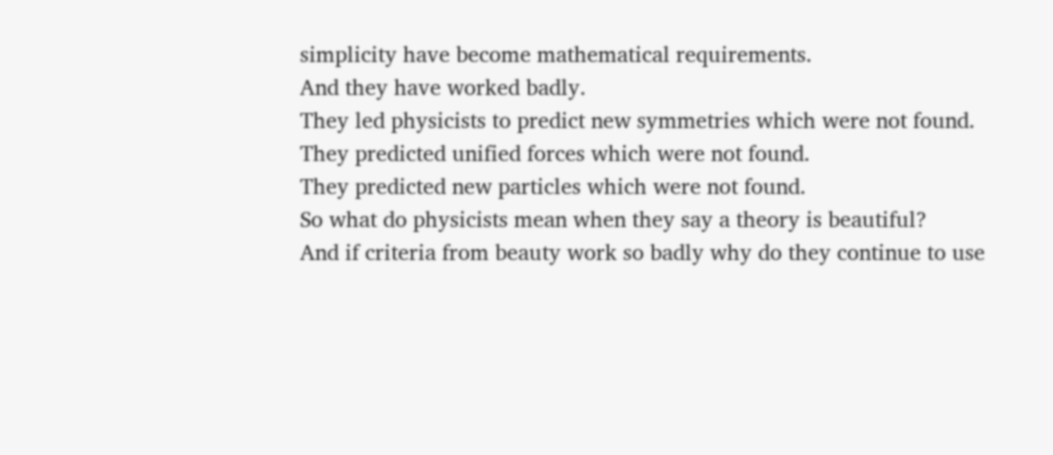simplicity have become mathematical requirements.
And they have worked badly.
They led physicists to predict new symmetries which were not found.
They predicted unified forces which were not found.
They predicted new particles which were not found.
So what do physicists mean when they say a theory is beautiful?
And if criteria from beauty work so badly why do they continue to use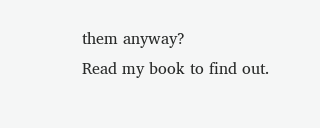them anyway?
Read my book to find out.